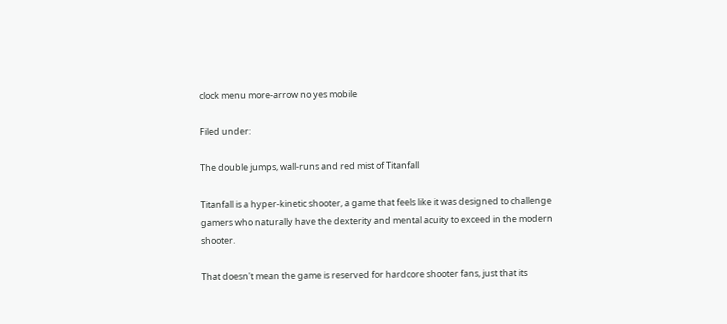clock menu more-arrow no yes mobile

Filed under:

The double jumps, wall-runs and red mist of Titanfall

Titanfall is a hyper-kinetic shooter, a game that feels like it was designed to challenge gamers who naturally have the dexterity and mental acuity to exceed in the modern shooter.

That doesn't mean the game is reserved for hardcore shooter fans, just that its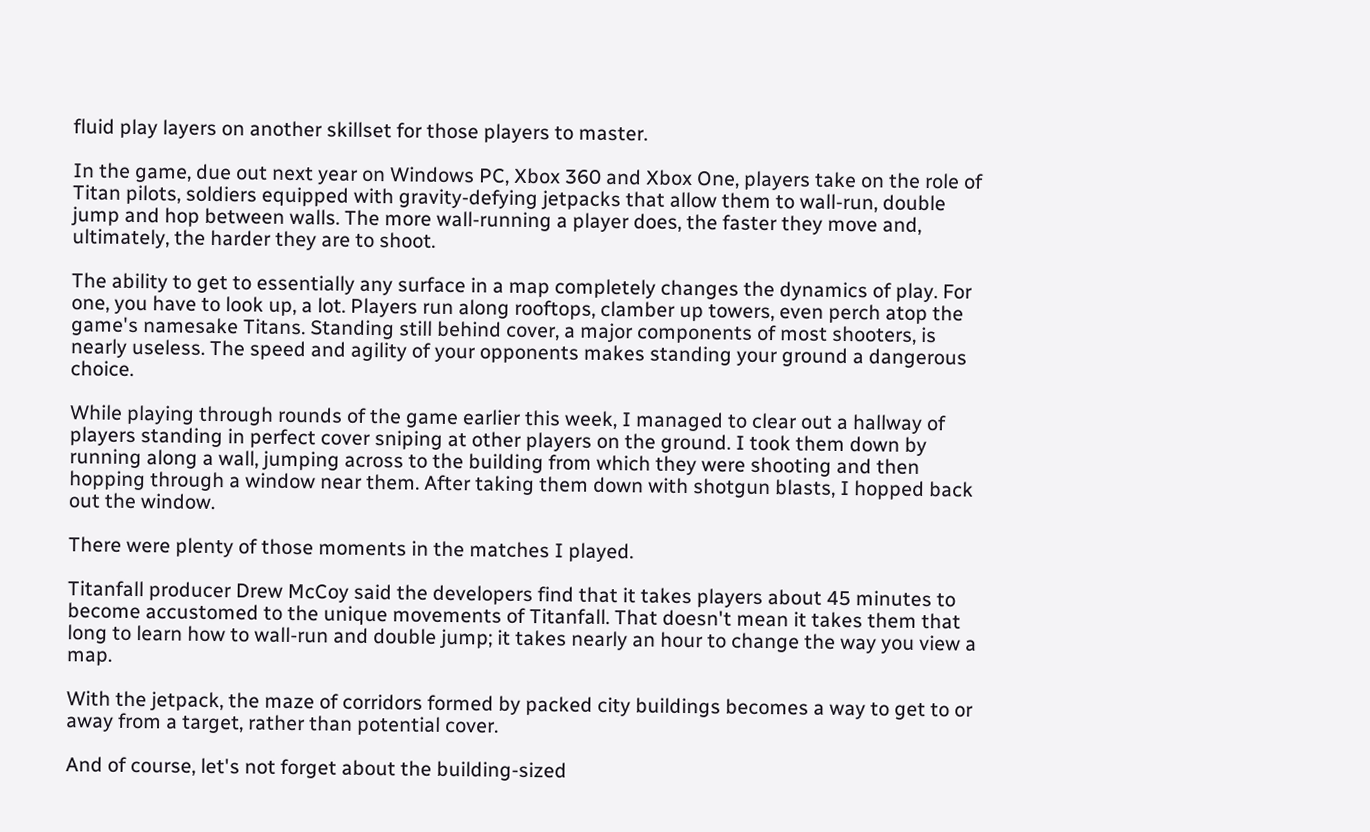fluid play layers on another skillset for those players to master.

In the game, due out next year on Windows PC, Xbox 360 and Xbox One, players take on the role of Titan pilots, soldiers equipped with gravity-defying jetpacks that allow them to wall-run, double jump and hop between walls. The more wall-running a player does, the faster they move and, ultimately, the harder they are to shoot.

The ability to get to essentially any surface in a map completely changes the dynamics of play. For one, you have to look up, a lot. Players run along rooftops, clamber up towers, even perch atop the game's namesake Titans. Standing still behind cover, a major components of most shooters, is nearly useless. The speed and agility of your opponents makes standing your ground a dangerous choice.

While playing through rounds of the game earlier this week, I managed to clear out a hallway of players standing in perfect cover sniping at other players on the ground. I took them down by running along a wall, jumping across to the building from which they were shooting and then hopping through a window near them. After taking them down with shotgun blasts, I hopped back out the window.

There were plenty of those moments in the matches I played.

Titanfall producer Drew McCoy said the developers find that it takes players about 45 minutes to become accustomed to the unique movements of Titanfall. That doesn't mean it takes them that long to learn how to wall-run and double jump; it takes nearly an hour to change the way you view a map.

With the jetpack, the maze of corridors formed by packed city buildings becomes a way to get to or away from a target, rather than potential cover.

And of course, let's not forget about the building-sized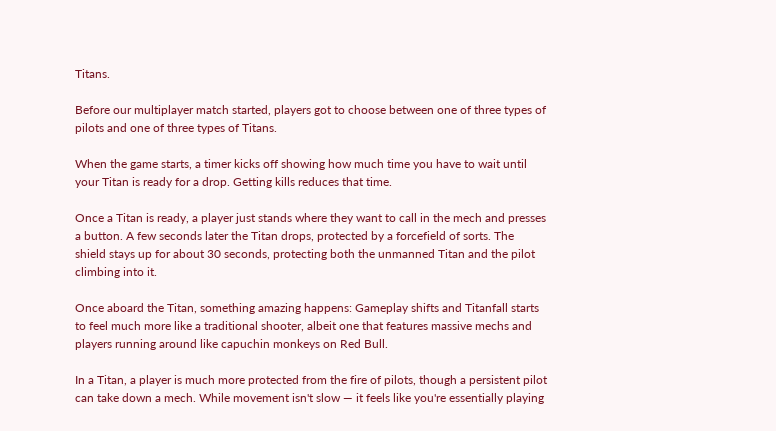Titans.

Before our multiplayer match started, players got to choose between one of three types of pilots and one of three types of Titans.

When the game starts, a timer kicks off showing how much time you have to wait until your Titan is ready for a drop. Getting kills reduces that time.

Once a Titan is ready, a player just stands where they want to call in the mech and presses a button. A few seconds later the Titan drops, protected by a forcefield of sorts. The shield stays up for about 30 seconds, protecting both the unmanned Titan and the pilot climbing into it.

Once aboard the Titan, something amazing happens: Gameplay shifts and Titanfall starts to feel much more like a traditional shooter, albeit one that features massive mechs and players running around like capuchin monkeys on Red Bull.

In a Titan, a player is much more protected from the fire of pilots, though a persistent pilot can take down a mech. While movement isn't slow — it feels like you're essentially playing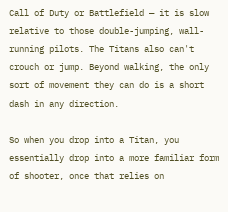Call of Duty or Battlefield — it is slow relative to those double-jumping, wall-running pilots. The Titans also can't crouch or jump. Beyond walking, the only sort of movement they can do is a short dash in any direction.

So when you drop into a Titan, you essentially drop into a more familiar form of shooter, once that relies on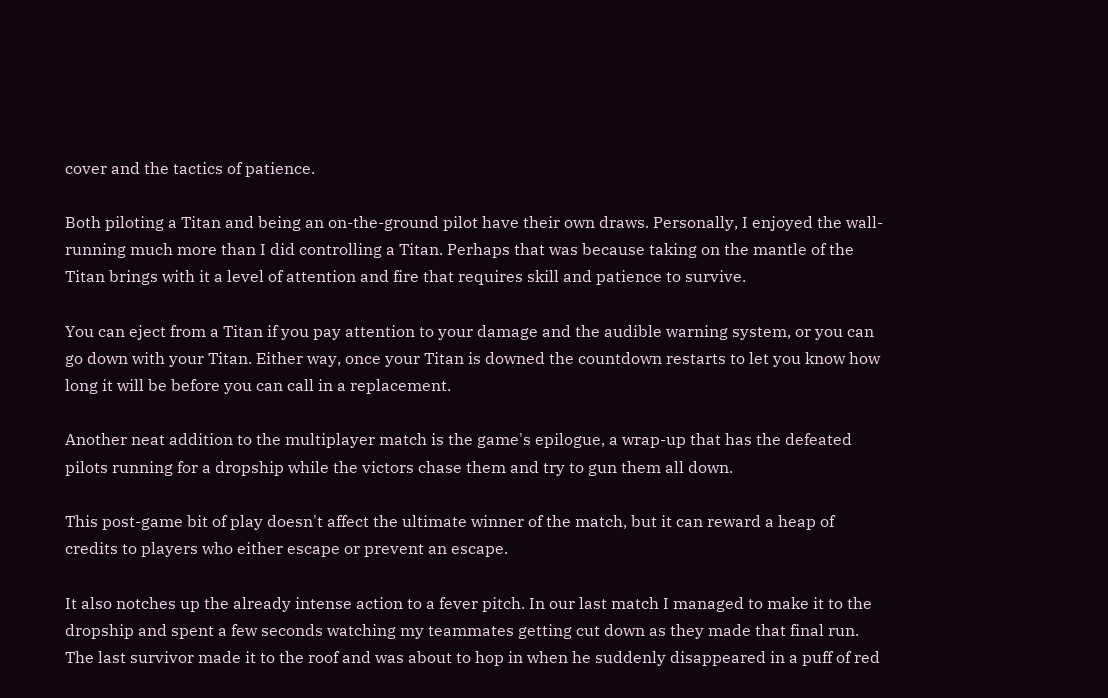cover and the tactics of patience.

Both piloting a Titan and being an on-the-ground pilot have their own draws. Personally, I enjoyed the wall-running much more than I did controlling a Titan. Perhaps that was because taking on the mantle of the Titan brings with it a level of attention and fire that requires skill and patience to survive.

You can eject from a Titan if you pay attention to your damage and the audible warning system, or you can go down with your Titan. Either way, once your Titan is downed the countdown restarts to let you know how long it will be before you can call in a replacement.

Another neat addition to the multiplayer match is the game's epilogue, a wrap-up that has the defeated pilots running for a dropship while the victors chase them and try to gun them all down.

This post-game bit of play doesn't affect the ultimate winner of the match, but it can reward a heap of credits to players who either escape or prevent an escape.

It also notches up the already intense action to a fever pitch. In our last match I managed to make it to the dropship and spent a few seconds watching my teammates getting cut down as they made that final run. The last survivor made it to the roof and was about to hop in when he suddenly disappeared in a puff of red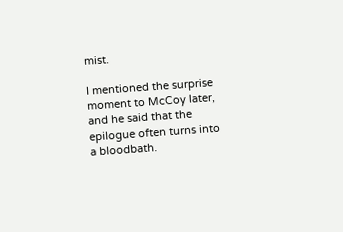mist.

I mentioned the surprise moment to McCoy later, and he said that the epilogue often turns into a bloodbath.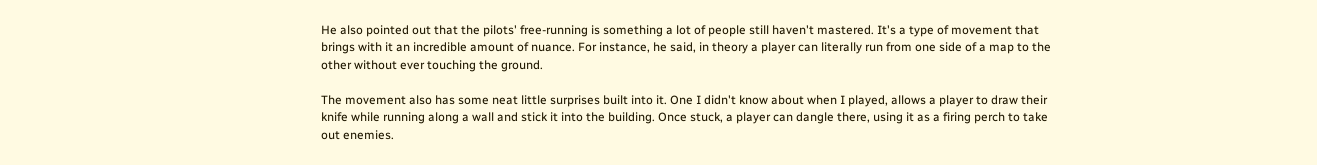He also pointed out that the pilots' free-running is something a lot of people still haven't mastered. It's a type of movement that brings with it an incredible amount of nuance. For instance, he said, in theory a player can literally run from one side of a map to the other without ever touching the ground.

The movement also has some neat little surprises built into it. One I didn't know about when I played, allows a player to draw their knife while running along a wall and stick it into the building. Once stuck, a player can dangle there, using it as a firing perch to take out enemies.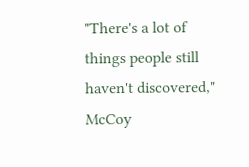"There's a lot of things people still haven't discovered," McCoy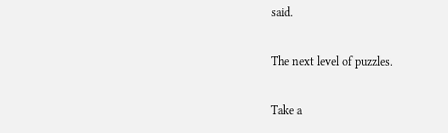said.

The next level of puzzles.

Take a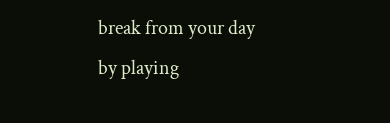break from your day by playing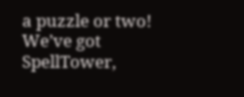a puzzle or two! We’ve got SpellTower,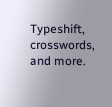Typeshift, crosswords, and more.